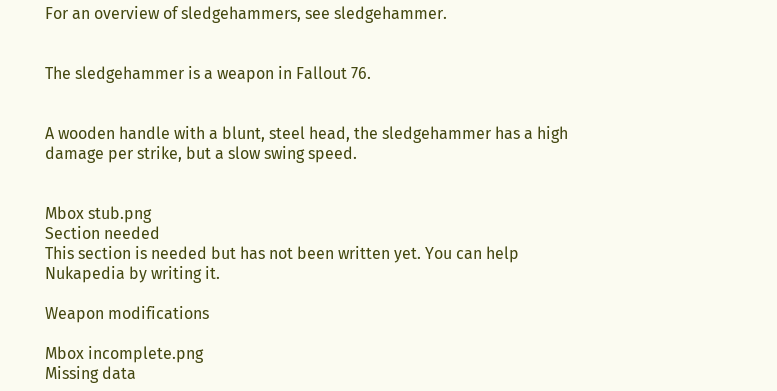For an overview of sledgehammers, see sledgehammer.


The sledgehammer is a weapon in Fallout 76.


A wooden handle with a blunt, steel head, the sledgehammer has a high damage per strike, but a slow swing speed.


Mbox stub.png
Section needed
This section is needed but has not been written yet. You can help Nukapedia by writing it.

Weapon modifications

Mbox incomplete.png
Missing data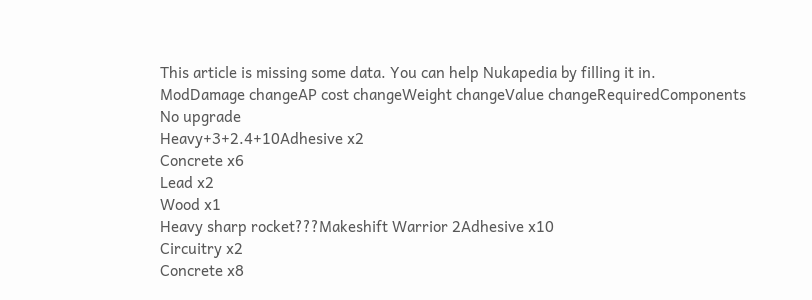This article is missing some data. You can help Nukapedia by filling it in.
ModDamage changeAP cost changeWeight changeValue changeRequiredComponents
No upgrade
Heavy+3+2.4+10Adhesive x2
Concrete x6
Lead x2
Wood x1
Heavy sharp rocket???Makeshift Warrior 2Adhesive x10
Circuitry x2
Concrete x8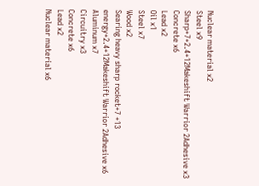Nuclear material x2
Steel x9
Sharp+7+2.4+12Makeshift Warrior 2Adhesive x3
Concrete x6
Lead x2
Oil x1
Steel x7
Wood x2
Searing heavy sharp rocket+7 +13 energy+2.4+12Makeshift Warrior 2Adhesive x6
Aluminum x7
Circuitry x3
Concrete x6
Lead x2
Nuclear material x6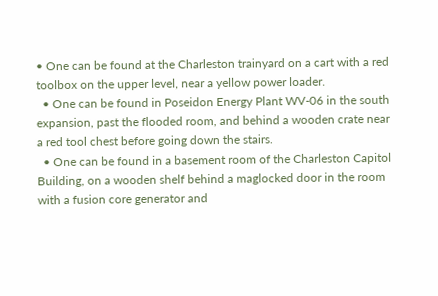• One can be found at the Charleston trainyard on a cart with a red toolbox on the upper level, near a yellow power loader.
  • One can be found in Poseidon Energy Plant WV-06 in the south expansion, past the flooded room, and behind a wooden crate near a red tool chest before going down the stairs.
  • One can be found in a basement room of the Charleston Capitol Building, on a wooden shelf behind a maglocked door in the room with a fusion core generator and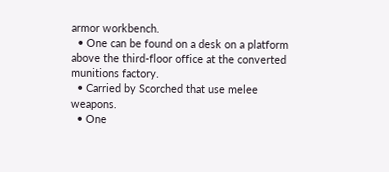armor workbench.
  • One can be found on a desk on a platform above the third-floor office at the converted munitions factory.
  • Carried by Scorched that use melee weapons.
  • One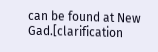can be found at New Gad.[clarification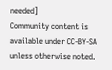needed]
Community content is available under CC-BY-SA unless otherwise noted.